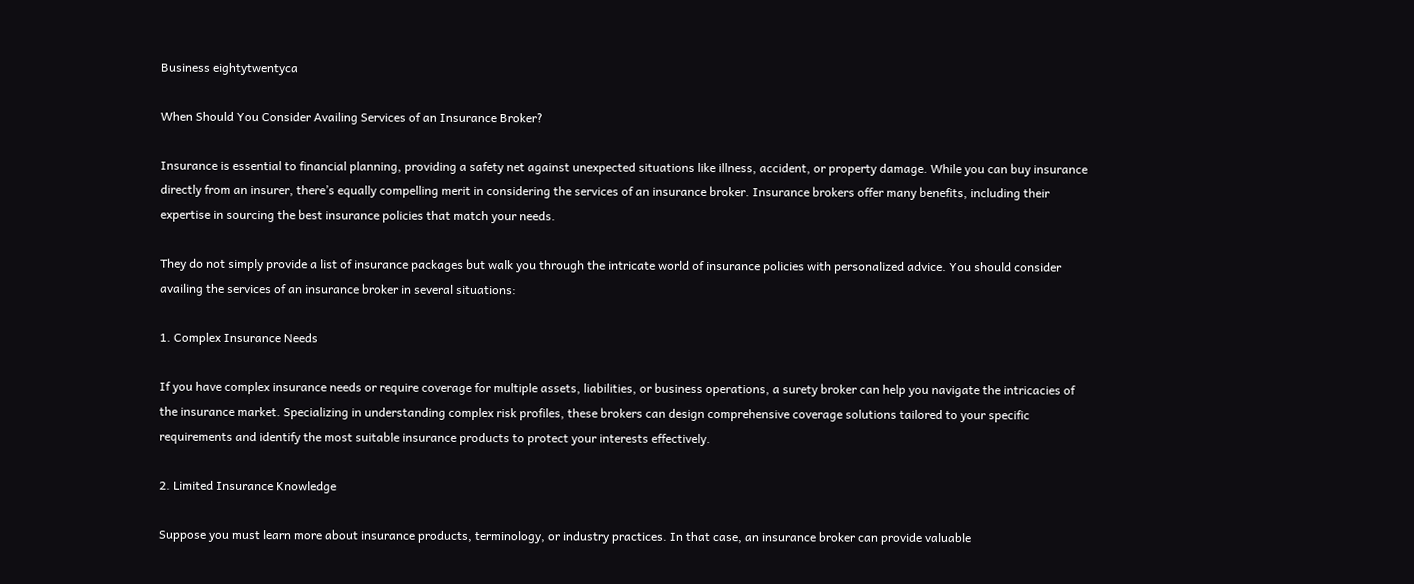Business eightytwentyca

When Should You Consider Availing Services of an Insurance Broker?

Insurance is essential to financial planning, providing a safety net against unexpected situations like illness, accident, or property damage. While you can buy insurance directly from an insurer, there’s equally compelling merit in considering the services of an insurance broker. Insurance brokers offer many benefits, including their expertise in sourcing the best insurance policies that match your needs.

They do not simply provide a list of insurance packages but walk you through the intricate world of insurance policies with personalized advice. You should consider availing the services of an insurance broker in several situations:

1. Complex Insurance Needs

If you have complex insurance needs or require coverage for multiple assets, liabilities, or business operations, a surety broker can help you navigate the intricacies of the insurance market. Specializing in understanding complex risk profiles, these brokers can design comprehensive coverage solutions tailored to your specific requirements and identify the most suitable insurance products to protect your interests effectively.

2. Limited Insurance Knowledge

Suppose you must learn more about insurance products, terminology, or industry practices. In that case, an insurance broker can provide valuable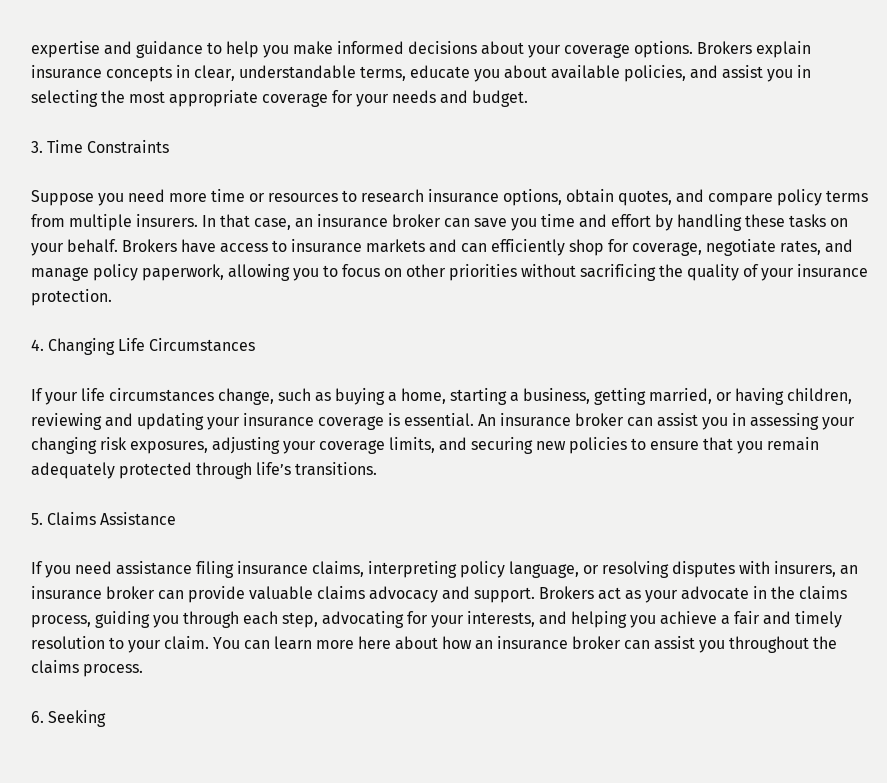expertise and guidance to help you make informed decisions about your coverage options. Brokers explain insurance concepts in clear, understandable terms, educate you about available policies, and assist you in selecting the most appropriate coverage for your needs and budget.

3. Time Constraints

Suppose you need more time or resources to research insurance options, obtain quotes, and compare policy terms from multiple insurers. In that case, an insurance broker can save you time and effort by handling these tasks on your behalf. Brokers have access to insurance markets and can efficiently shop for coverage, negotiate rates, and manage policy paperwork, allowing you to focus on other priorities without sacrificing the quality of your insurance protection.

4. Changing Life Circumstances

If your life circumstances change, such as buying a home, starting a business, getting married, or having children, reviewing and updating your insurance coverage is essential. An insurance broker can assist you in assessing your changing risk exposures, adjusting your coverage limits, and securing new policies to ensure that you remain adequately protected through life’s transitions.

5. Claims Assistance

If you need assistance filing insurance claims, interpreting policy language, or resolving disputes with insurers, an insurance broker can provide valuable claims advocacy and support. Brokers act as your advocate in the claims process, guiding you through each step, advocating for your interests, and helping you achieve a fair and timely resolution to your claim. You can learn more here about how an insurance broker can assist you throughout the claims process.

6. Seeking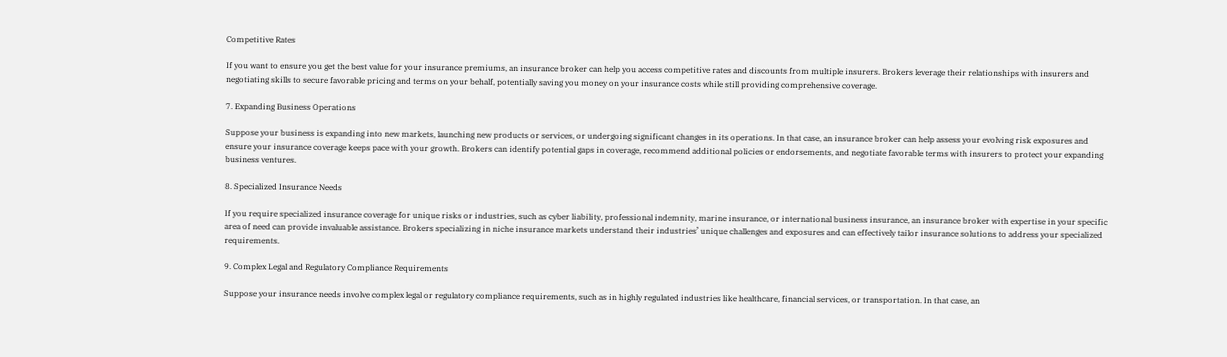Competitive Rates

If you want to ensure you get the best value for your insurance premiums, an insurance broker can help you access competitive rates and discounts from multiple insurers. Brokers leverage their relationships with insurers and negotiating skills to secure favorable pricing and terms on your behalf, potentially saving you money on your insurance costs while still providing comprehensive coverage.

7. Expanding Business Operations

Suppose your business is expanding into new markets, launching new products or services, or undergoing significant changes in its operations. In that case, an insurance broker can help assess your evolving risk exposures and ensure your insurance coverage keeps pace with your growth. Brokers can identify potential gaps in coverage, recommend additional policies or endorsements, and negotiate favorable terms with insurers to protect your expanding business ventures.

8. Specialized Insurance Needs

If you require specialized insurance coverage for unique risks or industries, such as cyber liability, professional indemnity, marine insurance, or international business insurance, an insurance broker with expertise in your specific area of need can provide invaluable assistance. Brokers specializing in niche insurance markets understand their industries’ unique challenges and exposures and can effectively tailor insurance solutions to address your specialized requirements.

9. Complex Legal and Regulatory Compliance Requirements

Suppose your insurance needs involve complex legal or regulatory compliance requirements, such as in highly regulated industries like healthcare, financial services, or transportation. In that case, an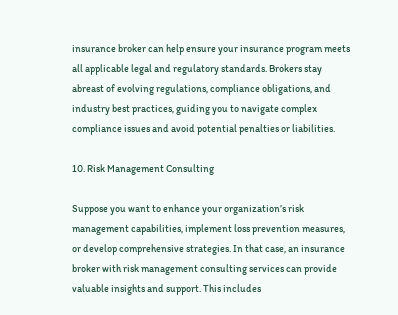insurance broker can help ensure your insurance program meets all applicable legal and regulatory standards. Brokers stay abreast of evolving regulations, compliance obligations, and industry best practices, guiding you to navigate complex compliance issues and avoid potential penalties or liabilities.

10. Risk Management Consulting

Suppose you want to enhance your organization’s risk management capabilities, implement loss prevention measures, or develop comprehensive strategies. In that case, an insurance broker with risk management consulting services can provide valuable insights and support. This includes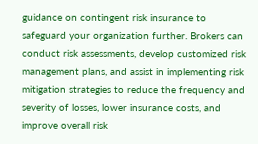guidance on contingent risk insurance to safeguard your organization further. Brokers can conduct risk assessments, develop customized risk management plans, and assist in implementing risk mitigation strategies to reduce the frequency and severity of losses, lower insurance costs, and improve overall risk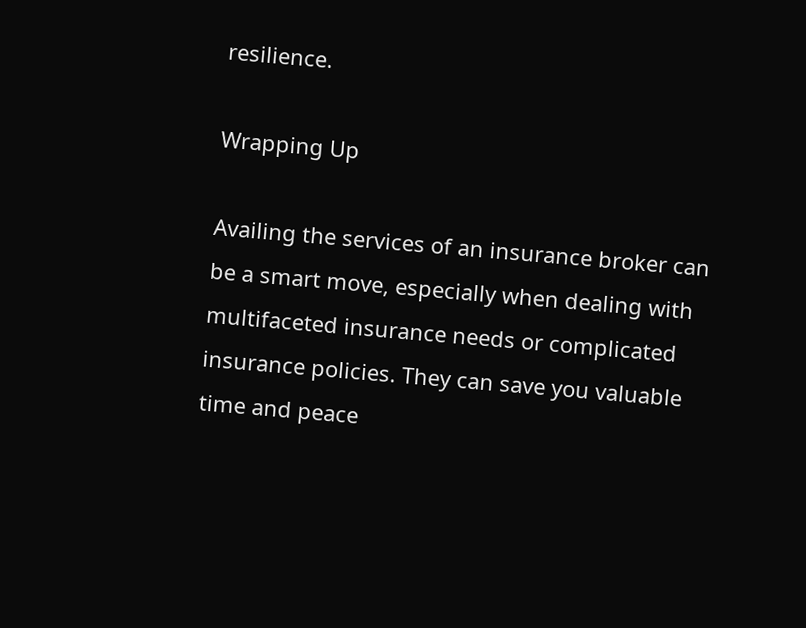resilience.

Wrapping Up

Availing the services of an insurance broker can be a smart move, especially when dealing with multifaceted insurance needs or complicated insurance policies. They can save you valuable time and peace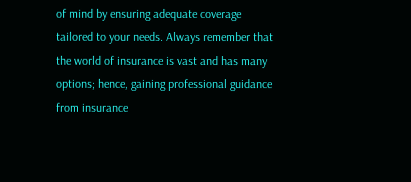of mind by ensuring adequate coverage tailored to your needs. Always remember that the world of insurance is vast and has many options; hence, gaining professional guidance from insurance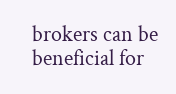brokers can be beneficial for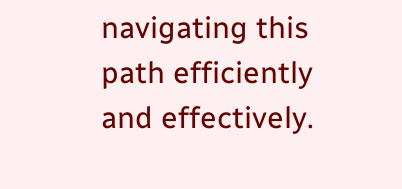navigating this path efficiently and effectively.